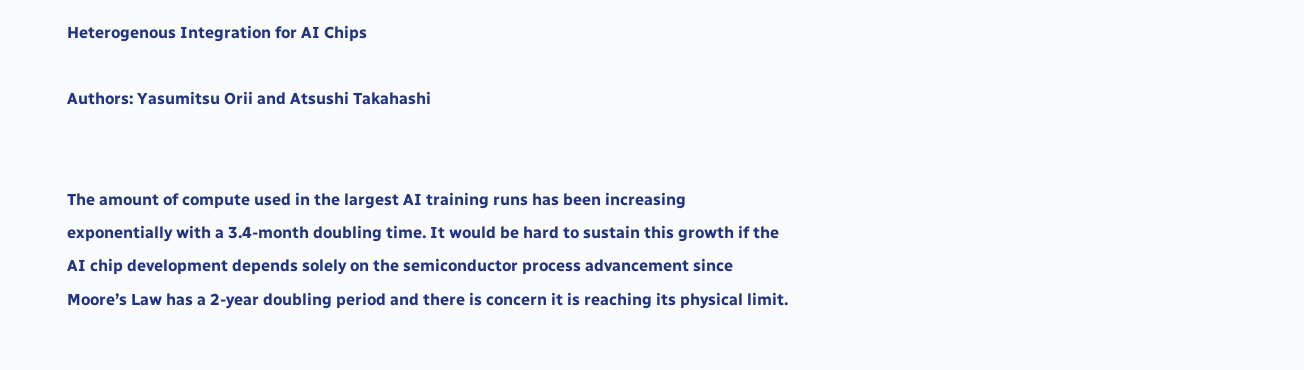Heterogenous Integration for AI Chips

Authors: Yasumitsu Orii and Atsushi Takahashi


The amount of compute used in the largest AI training runs has been increasing exponentially with a 3.4-month doubling time. It would be hard to sustain this growth if the AI chip development depends solely on the semiconductor process advancement since Moore’s Law has a 2-year doubling period and there is concern it is reaching its physical limit.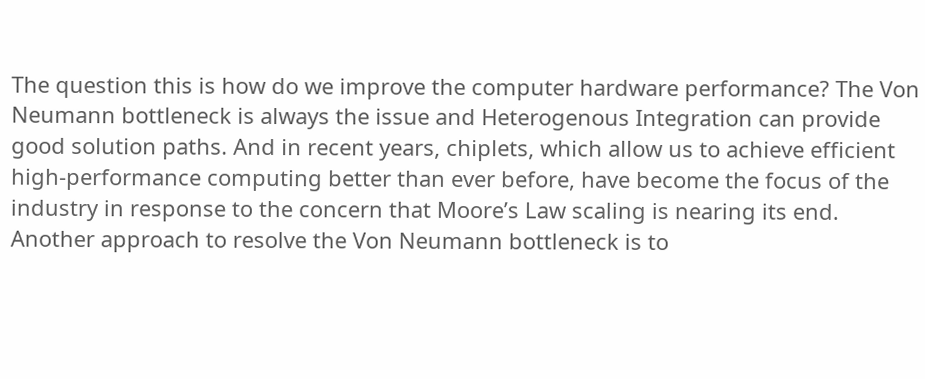The question this is how do we improve the computer hardware performance? The Von Neumann bottleneck is always the issue and Heterogenous Integration can provide good solution paths. And in recent years, chiplets, which allow us to achieve efficient high-performance computing better than ever before, have become the focus of the industry in response to the concern that Moore’s Law scaling is nearing its end. Another approach to resolve the Von Neumann bottleneck is to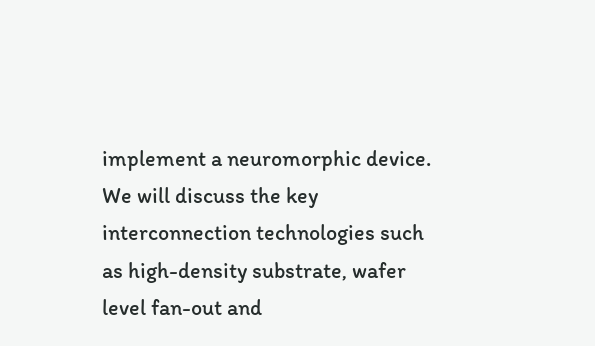implement a neuromorphic device. We will discuss the key interconnection technologies such as high-density substrate, wafer level fan-out and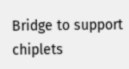Bridge to support chiplets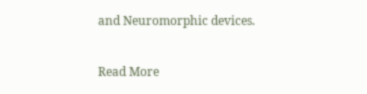and Neuromorphic devices.

Read More